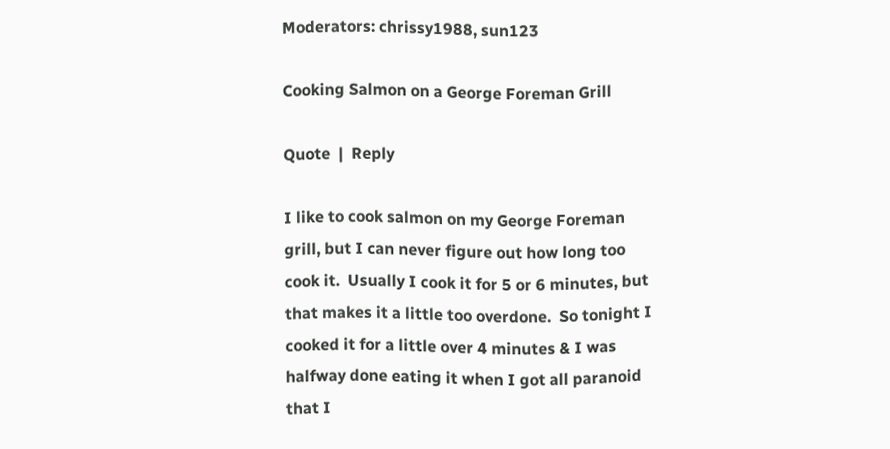Moderators: chrissy1988, sun123

Cooking Salmon on a George Foreman Grill

Quote  |  Reply

I like to cook salmon on my George Foreman grill, but I can never figure out how long too cook it.  Usually I cook it for 5 or 6 minutes, but that makes it a little too overdone.  So tonight I cooked it for a little over 4 minutes & I was halfway done eating it when I got all paranoid that I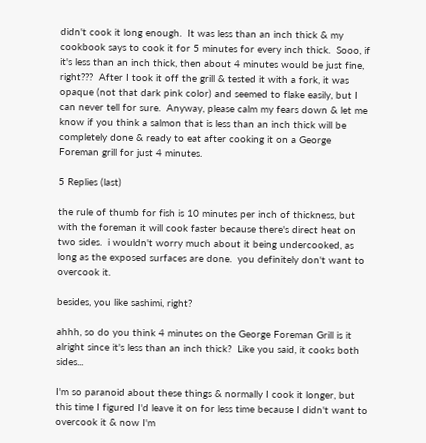didn't cook it long enough.  It was less than an inch thick & my cookbook says to cook it for 5 minutes for every inch thick.  Sooo, if it's less than an inch thick, then about 4 minutes would be just fine, right???  After I took it off the grill & tested it with a fork, it was opaque (not that dark pink color) and seemed to flake easily, but I can never tell for sure.  Anyway, please calm my fears down & let me know if you think a salmon that is less than an inch thick will be completely done & ready to eat after cooking it on a George Foreman grill for just 4 minutes.

5 Replies (last)

the rule of thumb for fish is 10 minutes per inch of thickness, but with the foreman it will cook faster because there's direct heat on two sides.  i wouldn't worry much about it being undercooked, as long as the exposed surfaces are done.  you definitely don't want to overcook it.

besides, you like sashimi, right?

ahhh, so do you think 4 minutes on the George Foreman Grill is it alright since it's less than an inch thick?  Like you said, it cooks both sides...

I'm so paranoid about these things & normally I cook it longer, but this time I figured I'd leave it on for less time because I didn't want to overcook it & now I'm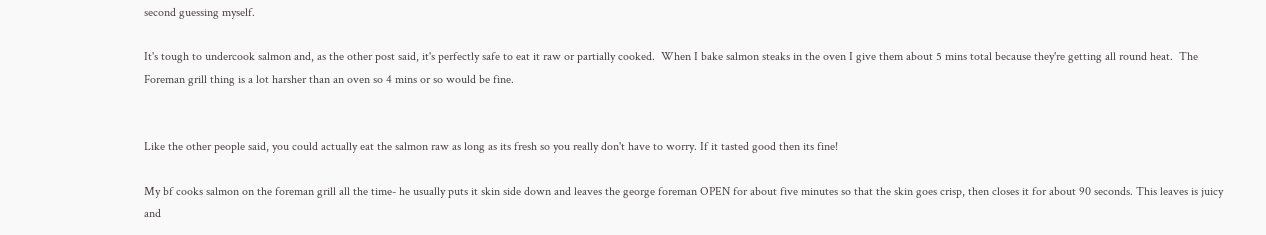second guessing myself.

It's tough to undercook salmon and, as the other post said, it's perfectly safe to eat it raw or partially cooked.  When I bake salmon steaks in the oven I give them about 5 mins total because they're getting all round heat.  The Foreman grill thing is a lot harsher than an oven so 4 mins or so would be fine.


Like the other people said, you could actually eat the salmon raw as long as its fresh so you really don't have to worry. If it tasted good then its fine!

My bf cooks salmon on the foreman grill all the time- he usually puts it skin side down and leaves the george foreman OPEN for about five minutes so that the skin goes crisp, then closes it for about 90 seconds. This leaves is juicy and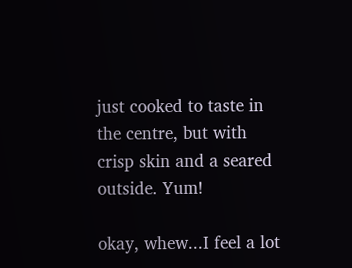just cooked to taste in the centre, but with crisp skin and a seared outside. Yum!

okay, whew...I feel a lot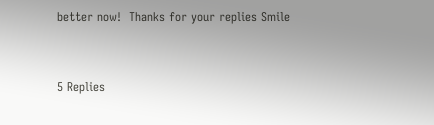better now!  Thanks for your replies Smile


5 Replies